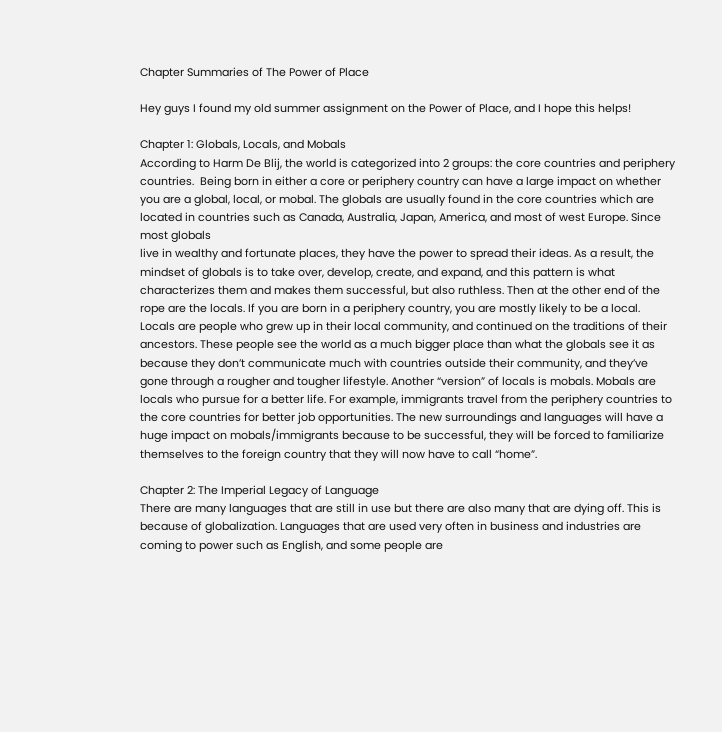Chapter Summaries of The Power of Place

Hey guys I found my old summer assignment on the Power of Place, and I hope this helps!

Chapter 1: Globals, Locals, and Mobals
According to Harm De Blij, the world is categorized into 2 groups: the core countries and periphery countries.  Being born in either a core or periphery country can have a large impact on whether you are a global, local, or mobal. The globals are usually found in the core countries which are located in countries such as Canada, Australia, Japan, America, and most of west Europe. Since most globals
live in wealthy and fortunate places, they have the power to spread their ideas. As a result, the mindset of globals is to take over, develop, create, and expand, and this pattern is what characterizes them and makes them successful, but also ruthless. Then at the other end of the rope are the locals. If you are born in a periphery country, you are mostly likely to be a local. Locals are people who grew up in their local community, and continued on the traditions of their ancestors. These people see the world as a much bigger place than what the globals see it as because they don’t communicate much with countries outside their community, and they’ve gone through a rougher and tougher lifestyle. Another “version” of locals is mobals. Mobals are locals who pursue for a better life. For example, immigrants travel from the periphery countries to the core countries for better job opportunities. The new surroundings and languages will have a huge impact on mobals/immigrants because to be successful, they will be forced to familiarize themselves to the foreign country that they will now have to call “home”.

Chapter 2: The Imperial Legacy of Language
There are many languages that are still in use but there are also many that are dying off. This is because of globalization. Languages that are used very often in business and industries are coming to power such as English, and some people are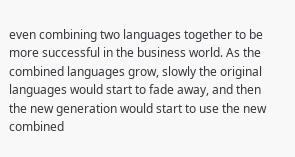even combining two languages together to be more successful in the business world. As the combined languages grow, slowly the original languages would start to fade away, and then the new generation would start to use the new combined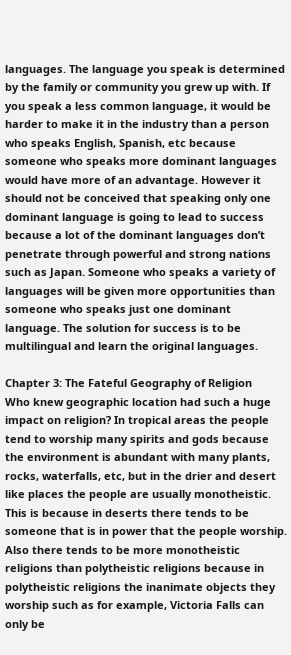languages. The language you speak is determined by the family or community you grew up with. If you speak a less common language, it would be harder to make it in the industry than a person who speaks English, Spanish, etc because someone who speaks more dominant languages would have more of an advantage. However it should not be conceived that speaking only one dominant language is going to lead to success because a lot of the dominant languages don’t penetrate through powerful and strong nations such as Japan. Someone who speaks a variety of languages will be given more opportunities than someone who speaks just one dominant language. The solution for success is to be multilingual and learn the original languages.

Chapter 3: The Fateful Geography of Religion
Who knew geographic location had such a huge impact on religion? In tropical areas the people tend to worship many spirits and gods because the environment is abundant with many plants, rocks, waterfalls, etc, but in the drier and desert like places the people are usually monotheistic. This is because in deserts there tends to be someone that is in power that the people worship. Also there tends to be more monotheistic religions than polytheistic religions because in polytheistic religions the inanimate objects they worship such as for example, Victoria Falls can only be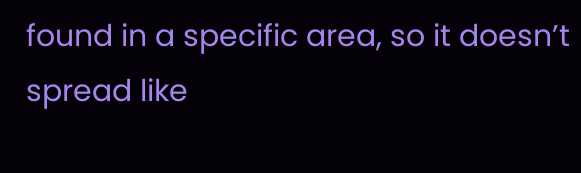found in a specific area, so it doesn’t spread like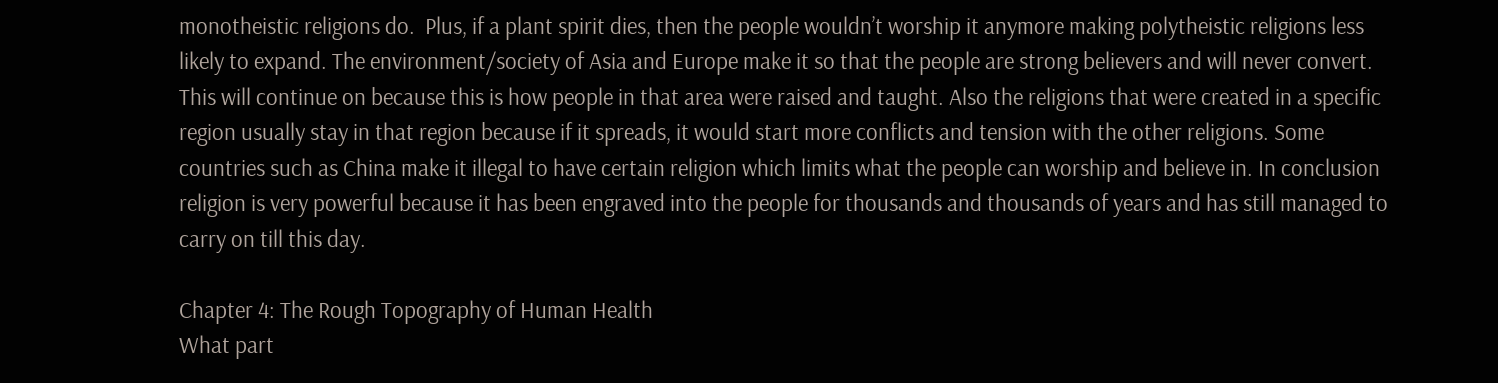monotheistic religions do.  Plus, if a plant spirit dies, then the people wouldn’t worship it anymore making polytheistic religions less likely to expand. The environment/society of Asia and Europe make it so that the people are strong believers and will never convert. This will continue on because this is how people in that area were raised and taught. Also the religions that were created in a specific region usually stay in that region because if it spreads, it would start more conflicts and tension with the other religions. Some countries such as China make it illegal to have certain religion which limits what the people can worship and believe in. In conclusion religion is very powerful because it has been engraved into the people for thousands and thousands of years and has still managed to carry on till this day.

Chapter 4: The Rough Topography of Human Health
What part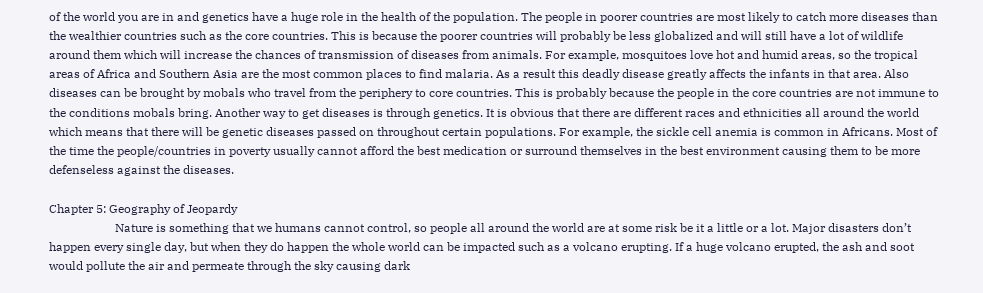of the world you are in and genetics have a huge role in the health of the population. The people in poorer countries are most likely to catch more diseases than the wealthier countries such as the core countries. This is because the poorer countries will probably be less globalized and will still have a lot of wildlife around them which will increase the chances of transmission of diseases from animals. For example, mosquitoes love hot and humid areas, so the tropical areas of Africa and Southern Asia are the most common places to find malaria. As a result this deadly disease greatly affects the infants in that area. Also diseases can be brought by mobals who travel from the periphery to core countries. This is probably because the people in the core countries are not immune to the conditions mobals bring. Another way to get diseases is through genetics. It is obvious that there are different races and ethnicities all around the world which means that there will be genetic diseases passed on throughout certain populations. For example, the sickle cell anemia is common in Africans. Most of the time the people/countries in poverty usually cannot afford the best medication or surround themselves in the best environment causing them to be more defenseless against the diseases.

Chapter 5: Geography of Jeopardy
                      Nature is something that we humans cannot control, so people all around the world are at some risk be it a little or a lot. Major disasters don’t happen every single day, but when they do happen the whole world can be impacted such as a volcano erupting. If a huge volcano erupted, the ash and soot would pollute the air and permeate through the sky causing dark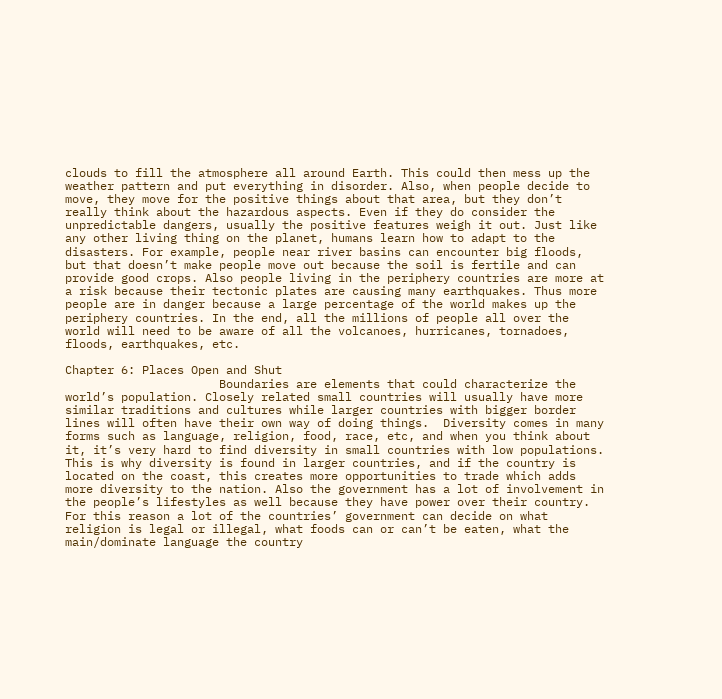clouds to fill the atmosphere all around Earth. This could then mess up the weather pattern and put everything in disorder. Also, when people decide to move, they move for the positive things about that area, but they don’t really think about the hazardous aspects. Even if they do consider the unpredictable dangers, usually the positive features weigh it out. Just like any other living thing on the planet, humans learn how to adapt to the disasters. For example, people near river basins can encounter big floods, but that doesn’t make people move out because the soil is fertile and can provide good crops. Also people living in the periphery countries are more at a risk because their tectonic plates are causing many earthquakes. Thus more people are in danger because a large percentage of the world makes up the periphery countries. In the end, all the millions of people all over the world will need to be aware of all the volcanoes, hurricanes, tornadoes, floods, earthquakes, etc.

Chapter 6: Places Open and Shut
                      Boundaries are elements that could characterize the world’s population. Closely related small countries will usually have more similar traditions and cultures while larger countries with bigger border lines will often have their own way of doing things.  Diversity comes in many forms such as language, religion, food, race, etc, and when you think about it, it’s very hard to find diversity in small countries with low populations. This is why diversity is found in larger countries, and if the country is located on the coast, this creates more opportunities to trade which adds more diversity to the nation. Also the government has a lot of involvement in the people’s lifestyles as well because they have power over their country. For this reason a lot of the countries’ government can decide on what religion is legal or illegal, what foods can or can’t be eaten, what the main/dominate language the country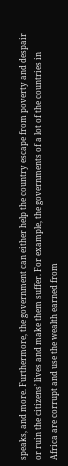speaks, and more. Furthermore, the government can either help the country escape from poverty and despair or ruin the citizens’ lives and make them suffer. For example, the governments of a lot of the countries in Africa are corrupt and use the wealth earned from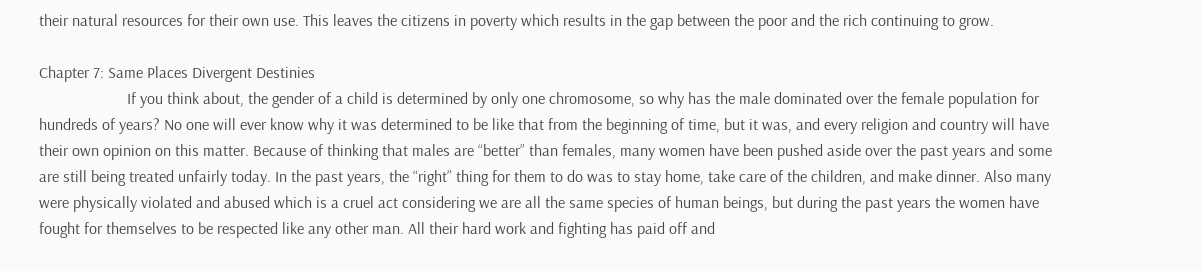their natural resources for their own use. This leaves the citizens in poverty which results in the gap between the poor and the rich continuing to grow.

Chapter 7: Same Places Divergent Destinies
                      If you think about, the gender of a child is determined by only one chromosome, so why has the male dominated over the female population for hundreds of years? No one will ever know why it was determined to be like that from the beginning of time, but it was, and every religion and country will have their own opinion on this matter. Because of thinking that males are “better” than females, many women have been pushed aside over the past years and some are still being treated unfairly today. In the past years, the “right” thing for them to do was to stay home, take care of the children, and make dinner. Also many were physically violated and abused which is a cruel act considering we are all the same species of human beings, but during the past years the women have fought for themselves to be respected like any other man. All their hard work and fighting has paid off and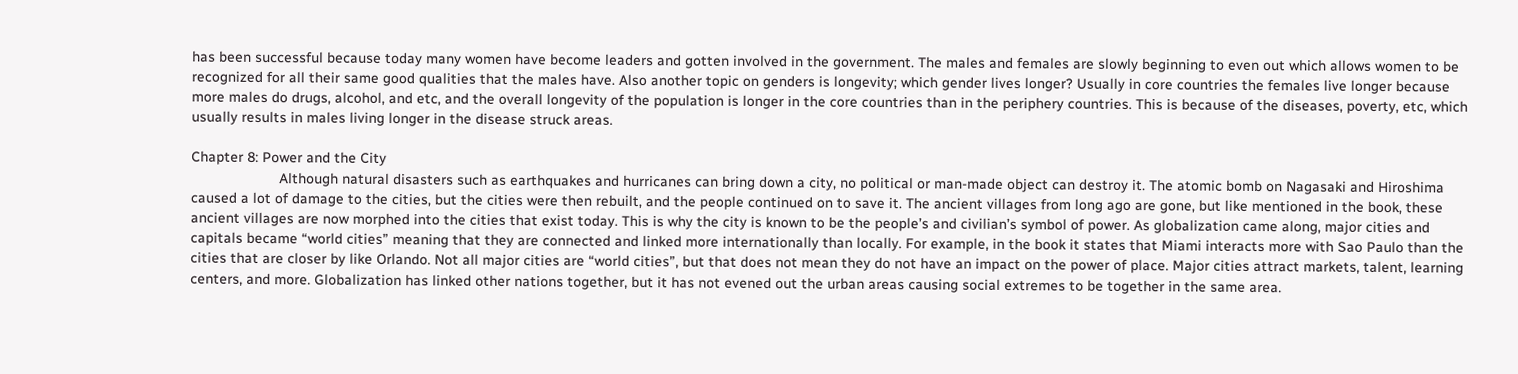has been successful because today many women have become leaders and gotten involved in the government. The males and females are slowly beginning to even out which allows women to be recognized for all their same good qualities that the males have. Also another topic on genders is longevity; which gender lives longer? Usually in core countries the females live longer because more males do drugs, alcohol, and etc, and the overall longevity of the population is longer in the core countries than in the periphery countries. This is because of the diseases, poverty, etc, which usually results in males living longer in the disease struck areas.

Chapter 8: Power and the City
                      Although natural disasters such as earthquakes and hurricanes can bring down a city, no political or man-made object can destroy it. The atomic bomb on Nagasaki and Hiroshima caused a lot of damage to the cities, but the cities were then rebuilt, and the people continued on to save it. The ancient villages from long ago are gone, but like mentioned in the book, these ancient villages are now morphed into the cities that exist today. This is why the city is known to be the people’s and civilian’s symbol of power. As globalization came along, major cities and capitals became “world cities” meaning that they are connected and linked more internationally than locally. For example, in the book it states that Miami interacts more with Sao Paulo than the cities that are closer by like Orlando. Not all major cities are “world cities”, but that does not mean they do not have an impact on the power of place. Major cities attract markets, talent, learning centers, and more. Globalization has linked other nations together, but it has not evened out the urban areas causing social extremes to be together in the same area.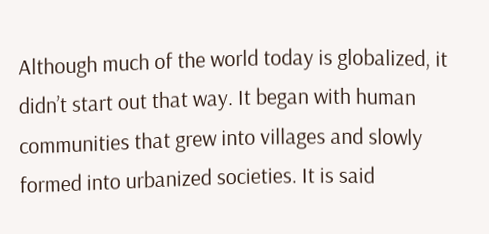Although much of the world today is globalized, it didn’t start out that way. It began with human communities that grew into villages and slowly formed into urbanized societies. It is said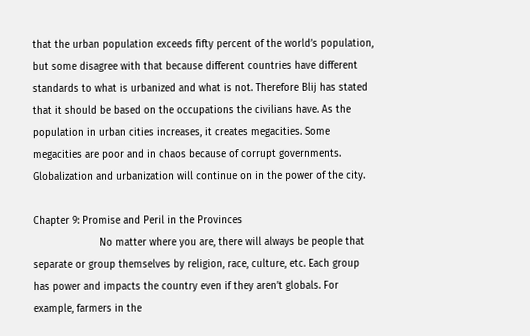that the urban population exceeds fifty percent of the world’s population, but some disagree with that because different countries have different standards to what is urbanized and what is not. Therefore Blij has stated that it should be based on the occupations the civilians have. As the population in urban cities increases, it creates megacities. Some megacities are poor and in chaos because of corrupt governments. Globalization and urbanization will continue on in the power of the city.

Chapter 9: Promise and Peril in the Provinces
                      No matter where you are, there will always be people that separate or group themselves by religion, race, culture, etc. Each group has power and impacts the country even if they aren’t globals. For example, farmers in the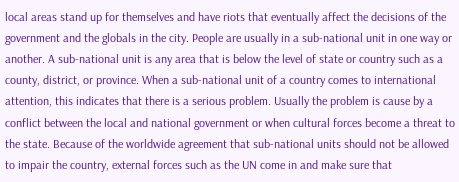local areas stand up for themselves and have riots that eventually affect the decisions of the government and the globals in the city. People are usually in a sub-national unit in one way or another. A sub-national unit is any area that is below the level of state or country such as a county, district, or province. When a sub-national unit of a country comes to international attention, this indicates that there is a serious problem. Usually the problem is cause by a conflict between the local and national government or when cultural forces become a threat to the state. Because of the worldwide agreement that sub-national units should not be allowed to impair the country, external forces such as the UN come in and make sure that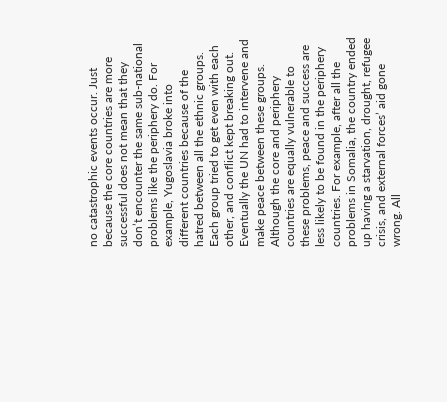no catastrophic events occur. Just because the core countries are more successful does not mean that they don’t encounter the same sub-national problems like the periphery do. For example, Yugoslavia broke into different countries because of the hatred between all the ethnic groups. Each group tried to get even with each other, and conflict kept breaking out. Eventually the UN had to intervene and make peace between these groups. Although the core and periphery countries are equally vulnerable to these problems, peace and success are less likely to be found in the periphery countries. For example, after all the problems in Somalia, the country ended up having a starvation, drought, refugee crisis, and external forces’ aid gone wrong. All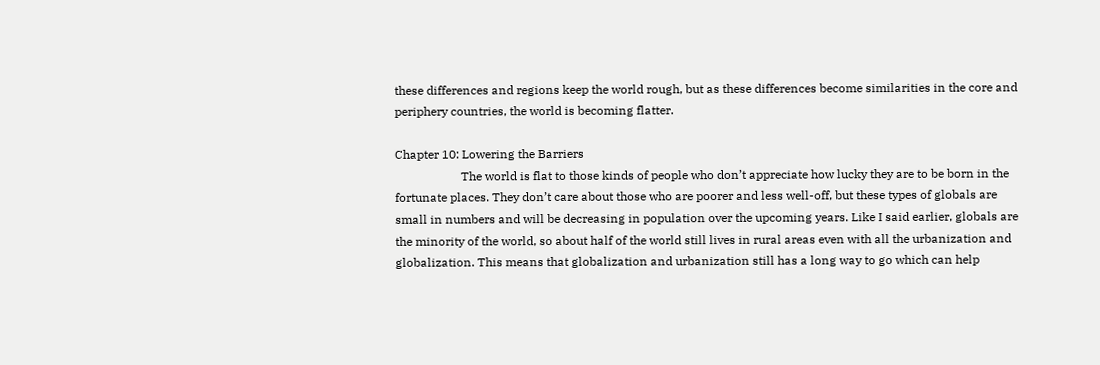these differences and regions keep the world rough, but as these differences become similarities in the core and periphery countries, the world is becoming flatter.

Chapter 10: Lowering the Barriers
                      The world is flat to those kinds of people who don’t appreciate how lucky they are to be born in the fortunate places. They don’t care about those who are poorer and less well-off, but these types of globals are small in numbers and will be decreasing in population over the upcoming years. Like I said earlier, globals are the minority of the world, so about half of the world still lives in rural areas even with all the urbanization and globalization. This means that globalization and urbanization still has a long way to go which can help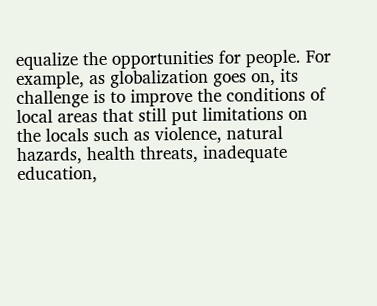equalize the opportunities for people. For example, as globalization goes on, its challenge is to improve the conditions of local areas that still put limitations on the locals such as violence, natural hazards, health threats, inadequate education,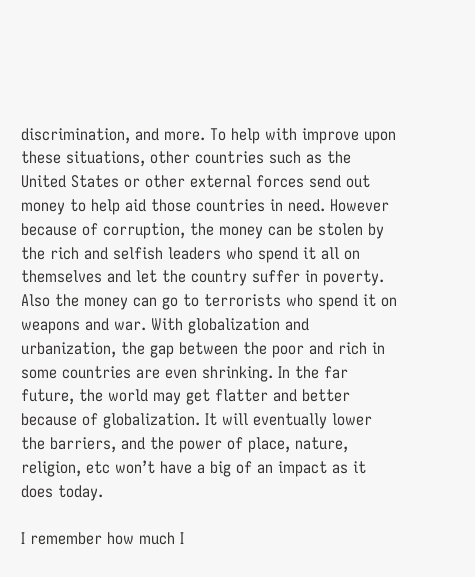discrimination, and more. To help with improve upon these situations, other countries such as the United States or other external forces send out money to help aid those countries in need. However because of corruption, the money can be stolen by the rich and selfish leaders who spend it all on themselves and let the country suffer in poverty. Also the money can go to terrorists who spend it on weapons and war. With globalization and urbanization, the gap between the poor and rich in some countries are even shrinking. In the far future, the world may get flatter and better because of globalization. It will eventually lower the barriers, and the power of place, nature, religion, etc won’t have a big of an impact as it does today.

I remember how much I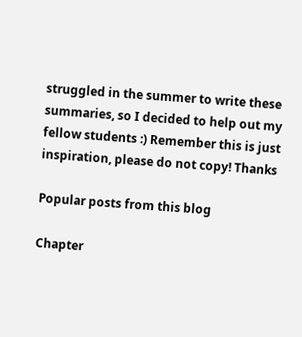struggled in the summer to write these summaries, so I decided to help out my fellow students :) Remember this is just inspiration, please do not copy! Thanks

Popular posts from this blog

Chapter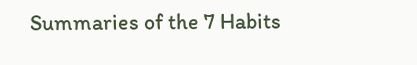Summaries of the 7 Habits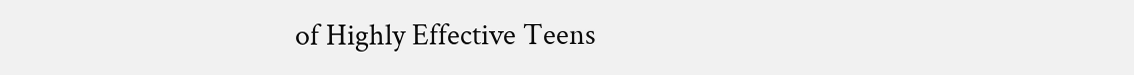of Highly Effective Teens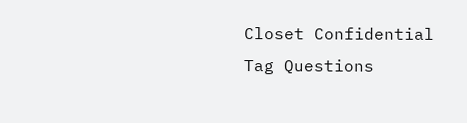Closet Confidential Tag Questions